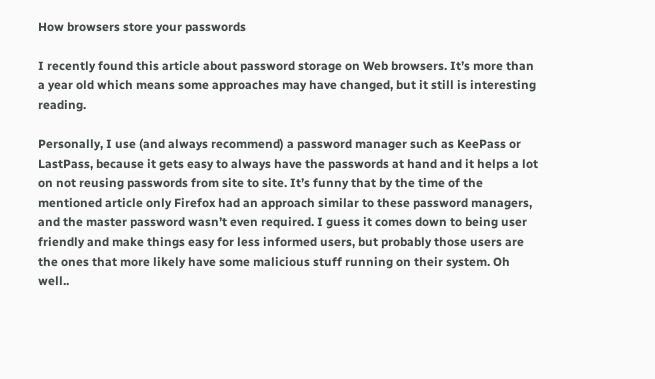How browsers store your passwords

I recently found this article about password storage on Web browsers. It’s more than a year old which means some approaches may have changed, but it still is interesting reading.

Personally, I use (and always recommend) a password manager such as KeePass or LastPass, because it gets easy to always have the passwords at hand and it helps a lot on not reusing passwords from site to site. It’s funny that by the time of the mentioned article only Firefox had an approach similar to these password managers, and the master password wasn’t even required. I guess it comes down to being user friendly and make things easy for less informed users, but probably those users are the ones that more likely have some malicious stuff running on their system. Oh well..